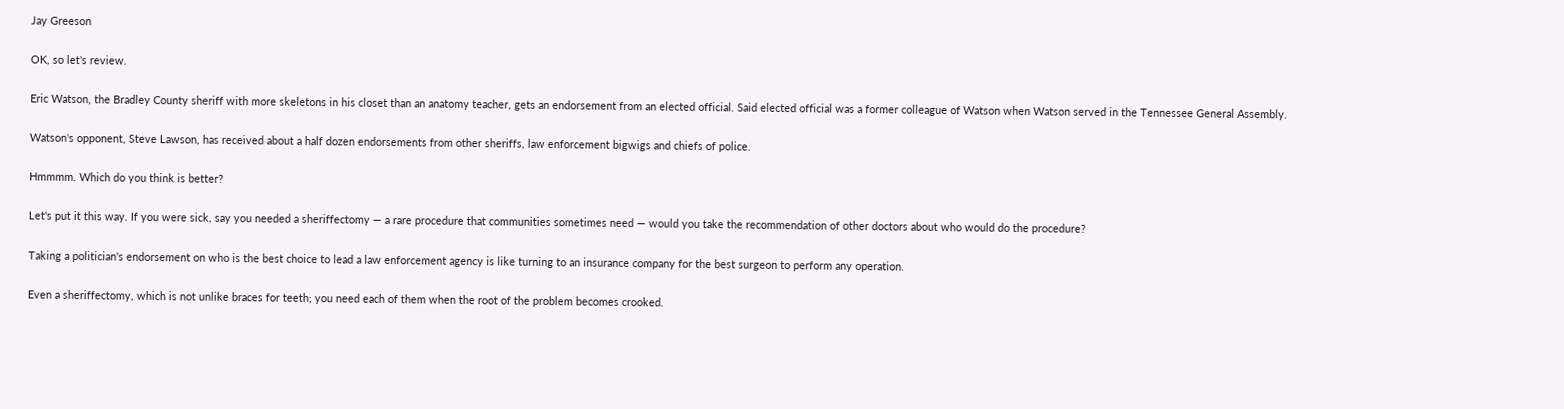Jay Greeson

OK, so let's review.

Eric Watson, the Bradley County sheriff with more skeletons in his closet than an anatomy teacher, gets an endorsement from an elected official. Said elected official was a former colleague of Watson when Watson served in the Tennessee General Assembly.

Watson's opponent, Steve Lawson, has received about a half dozen endorsements from other sheriffs, law enforcement bigwigs and chiefs of police.

Hmmmm. Which do you think is better?

Let's put it this way. If you were sick, say you needed a sheriffectomy — a rare procedure that communities sometimes need — would you take the recommendation of other doctors about who would do the procedure?

Taking a politician's endorsement on who is the best choice to lead a law enforcement agency is like turning to an insurance company for the best surgeon to perform any operation.

Even a sheriffectomy, which is not unlike braces for teeth; you need each of them when the root of the problem becomes crooked.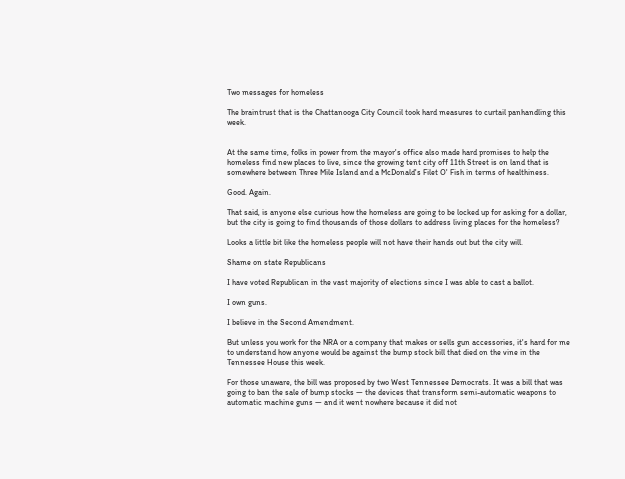Two messages for homeless

The braintrust that is the Chattanooga City Council took hard measures to curtail panhandling this week.


At the same time, folks in power from the mayor's office also made hard promises to help the homeless find new places to live, since the growing tent city off 11th Street is on land that is somewhere between Three Mile Island and a McDonald's Filet O' Fish in terms of healthiness.

Good. Again.

That said, is anyone else curious how the homeless are going to be locked up for asking for a dollar, but the city is going to find thousands of those dollars to address living places for the homeless?

Looks a little bit like the homeless people will not have their hands out but the city will.

Shame on state Republicans

I have voted Republican in the vast majority of elections since I was able to cast a ballot.

I own guns.

I believe in the Second Amendment.

But unless you work for the NRA or a company that makes or sells gun accessories, it's hard for me to understand how anyone would be against the bump stock bill that died on the vine in the Tennessee House this week.

For those unaware, the bill was proposed by two West Tennessee Democrats. It was a bill that was going to ban the sale of bump stocks — the devices that transform semi-automatic weapons to automatic machine guns — and it went nowhere because it did not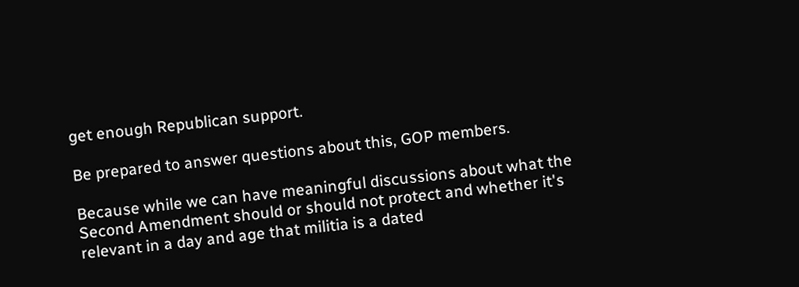get enough Republican support.

Be prepared to answer questions about this, GOP members.

Because while we can have meaningful discussions about what the Second Amendment should or should not protect and whether it's relevant in a day and age that militia is a dated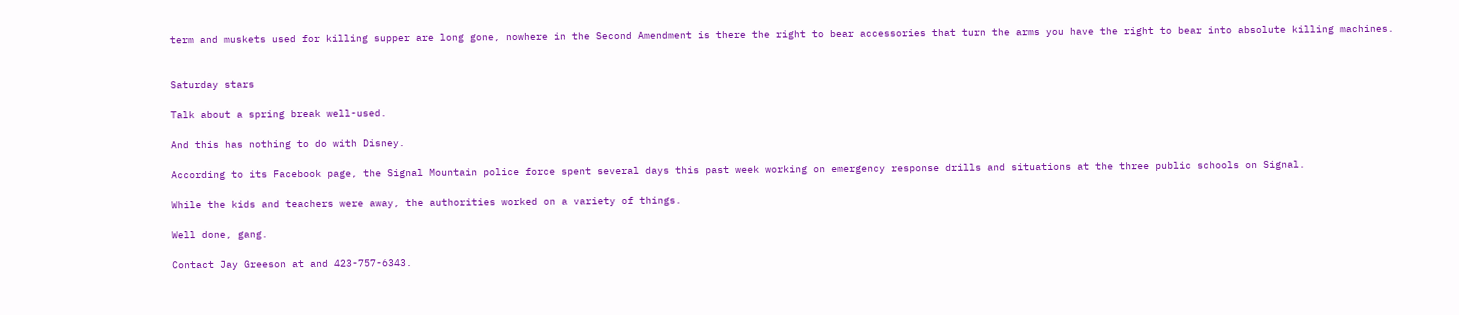term and muskets used for killing supper are long gone, nowhere in the Second Amendment is there the right to bear accessories that turn the arms you have the right to bear into absolute killing machines.


Saturday stars

Talk about a spring break well-used.

And this has nothing to do with Disney.

According to its Facebook page, the Signal Mountain police force spent several days this past week working on emergency response drills and situations at the three public schools on Signal.

While the kids and teachers were away, the authorities worked on a variety of things.

Well done, gang.

Contact Jay Greeson at and 423-757-6343.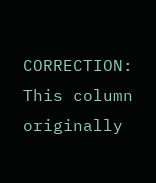CORRECTION: This column originally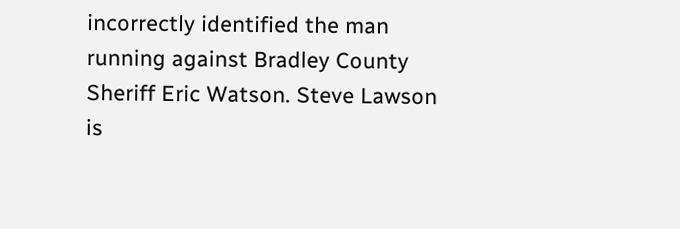incorrectly identified the man running against Bradley County Sheriff Eric Watson. Steve Lawson is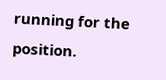running for the position.